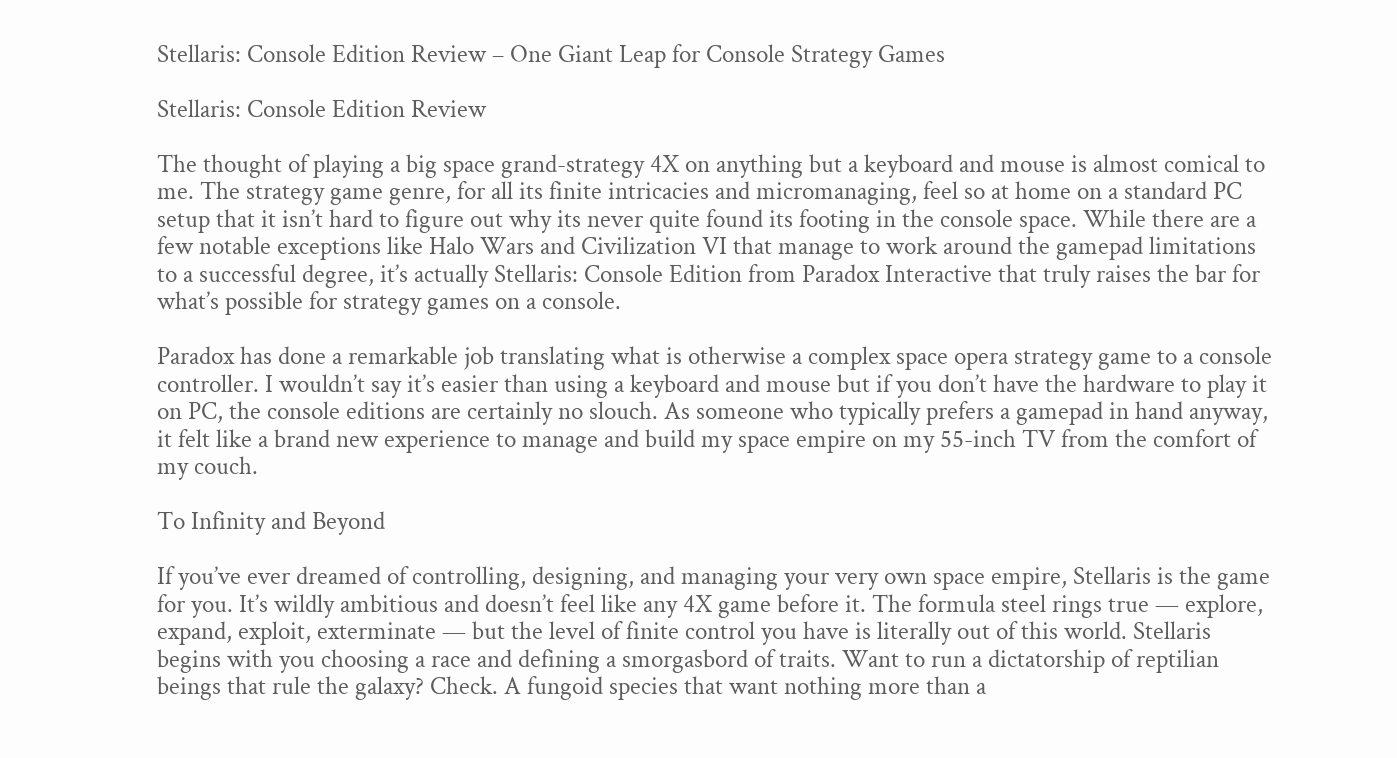Stellaris: Console Edition Review – One Giant Leap for Console Strategy Games

Stellaris: Console Edition Review

The thought of playing a big space grand-strategy 4X on anything but a keyboard and mouse is almost comical to me. The strategy game genre, for all its finite intricacies and micromanaging, feel so at home on a standard PC setup that it isn’t hard to figure out why its never quite found its footing in the console space. While there are a few notable exceptions like Halo Wars and Civilization VI that manage to work around the gamepad limitations to a successful degree, it’s actually Stellaris: Console Edition from Paradox Interactive that truly raises the bar for what’s possible for strategy games on a console.

Paradox has done a remarkable job translating what is otherwise a complex space opera strategy game to a console controller. I wouldn’t say it’s easier than using a keyboard and mouse but if you don’t have the hardware to play it on PC, the console editions are certainly no slouch. As someone who typically prefers a gamepad in hand anyway, it felt like a brand new experience to manage and build my space empire on my 55-inch TV from the comfort of my couch.

To Infinity and Beyond

If you’ve ever dreamed of controlling, designing, and managing your very own space empire, Stellaris is the game for you. It’s wildly ambitious and doesn’t feel like any 4X game before it. The formula steel rings true — explore, expand, exploit, exterminate — but the level of finite control you have is literally out of this world. Stellaris begins with you choosing a race and defining a smorgasbord of traits. Want to run a dictatorship of reptilian beings that rule the galaxy? Check. A fungoid species that want nothing more than a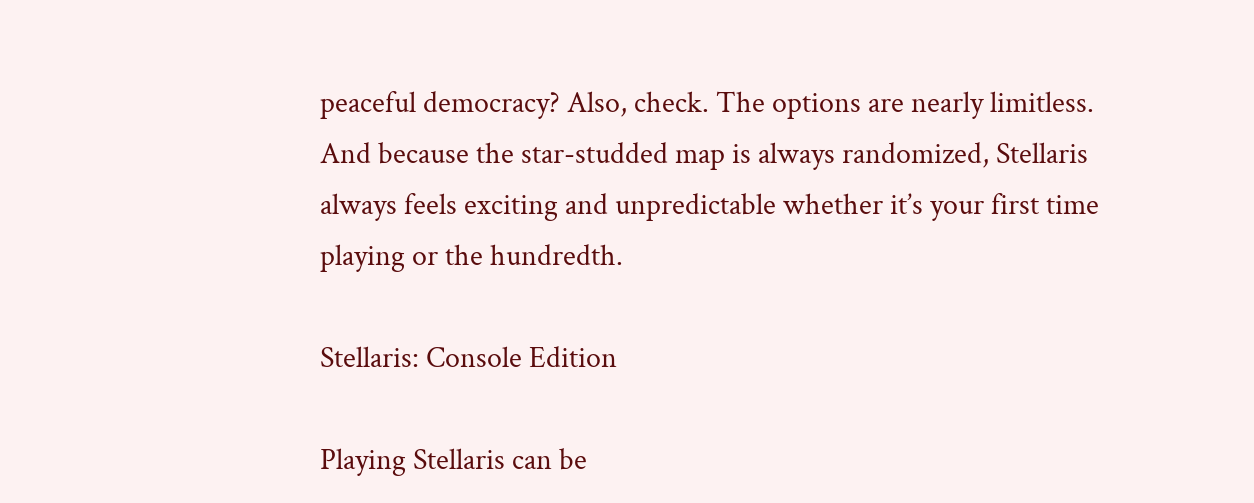peaceful democracy? Also, check. The options are nearly limitless. And because the star-studded map is always randomized, Stellaris always feels exciting and unpredictable whether it’s your first time playing or the hundredth.

Stellaris: Console Edition

Playing Stellaris can be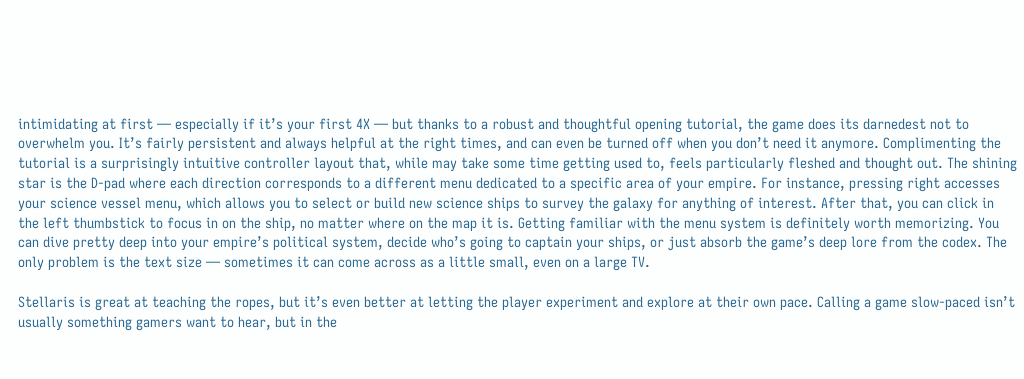intimidating at first — especially if it’s your first 4X — but thanks to a robust and thoughtful opening tutorial, the game does its darnedest not to overwhelm you. It’s fairly persistent and always helpful at the right times, and can even be turned off when you don’t need it anymore. Complimenting the tutorial is a surprisingly intuitive controller layout that, while may take some time getting used to, feels particularly fleshed and thought out. The shining star is the D-pad where each direction corresponds to a different menu dedicated to a specific area of your empire. For instance, pressing right accesses your science vessel menu, which allows you to select or build new science ships to survey the galaxy for anything of interest. After that, you can click in the left thumbstick to focus in on the ship, no matter where on the map it is. Getting familiar with the menu system is definitely worth memorizing. You can dive pretty deep into your empire’s political system, decide who’s going to captain your ships, or just absorb the game’s deep lore from the codex. The only problem is the text size — sometimes it can come across as a little small, even on a large TV.

Stellaris is great at teaching the ropes, but it’s even better at letting the player experiment and explore at their own pace. Calling a game slow-paced isn’t usually something gamers want to hear, but in the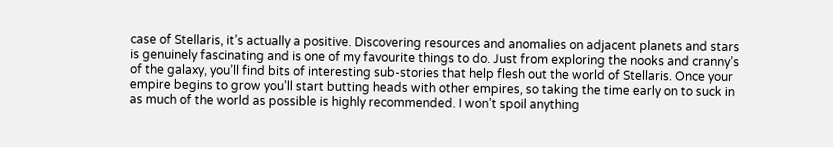case of Stellaris, it’s actually a positive. Discovering resources and anomalies on adjacent planets and stars is genuinely fascinating and is one of my favourite things to do. Just from exploring the nooks and cranny’s of the galaxy, you’ll find bits of interesting sub-stories that help flesh out the world of Stellaris. Once your empire begins to grow you’ll start butting heads with other empires, so taking the time early on to suck in as much of the world as possible is highly recommended. I won’t spoil anything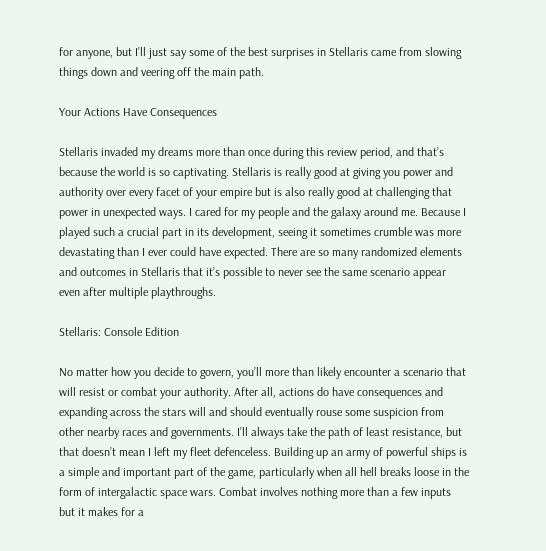for anyone, but I’ll just say some of the best surprises in Stellaris came from slowing things down and veering off the main path.

Your Actions Have Consequences

Stellaris invaded my dreams more than once during this review period, and that’s because the world is so captivating. Stellaris is really good at giving you power and authority over every facet of your empire but is also really good at challenging that power in unexpected ways. I cared for my people and the galaxy around me. Because I played such a crucial part in its development, seeing it sometimes crumble was more devastating than I ever could have expected. There are so many randomized elements and outcomes in Stellaris that it’s possible to never see the same scenario appear even after multiple playthroughs.

Stellaris: Console Edition

No matter how you decide to govern, you’ll more than likely encounter a scenario that will resist or combat your authority. After all, actions do have consequences and expanding across the stars will and should eventually rouse some suspicion from other nearby races and governments. I’ll always take the path of least resistance, but that doesn’t mean I left my fleet defenceless. Building up an army of powerful ships is a simple and important part of the game, particularly when all hell breaks loose in the form of intergalactic space wars. Combat involves nothing more than a few inputs but it makes for a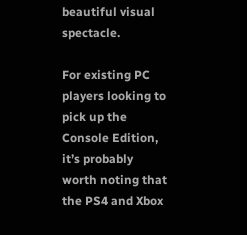beautiful visual spectacle.

For existing PC players looking to pick up the Console Edition, it’s probably worth noting that the PS4 and Xbox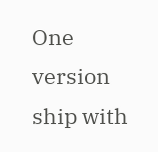One version ship with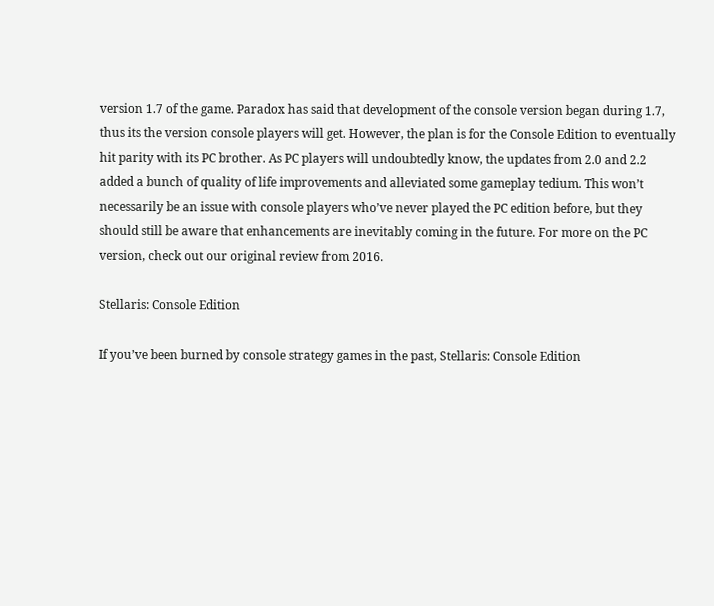version 1.7 of the game. Paradox has said that development of the console version began during 1.7, thus its the version console players will get. However, the plan is for the Console Edition to eventually hit parity with its PC brother. As PC players will undoubtedly know, the updates from 2.0 and 2.2 added a bunch of quality of life improvements and alleviated some gameplay tedium. This won’t necessarily be an issue with console players who’ve never played the PC edition before, but they should still be aware that enhancements are inevitably coming in the future. For more on the PC version, check out our original review from 2016.

Stellaris: Console Edition

If you’ve been burned by console strategy games in the past, Stellaris: Console Edition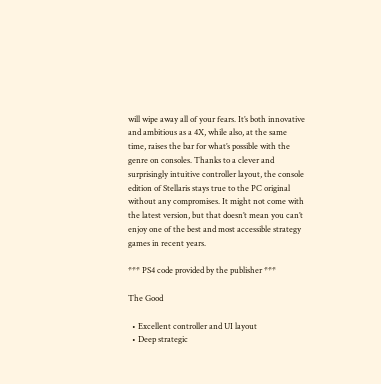will wipe away all of your fears. It’s both innovative and ambitious as a 4X, while also, at the same time, raises the bar for what’s possible with the genre on consoles. Thanks to a clever and surprisingly intuitive controller layout, the console edition of Stellaris stays true to the PC original without any compromises. It might not come with the latest version, but that doesn’t mean you can’t enjoy one of the best and most accessible strategy games in recent years.

*** PS4 code provided by the publisher ***

The Good

  • Excellent controller and UI layout
  • Deep strategic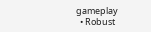gameplay
  • Robust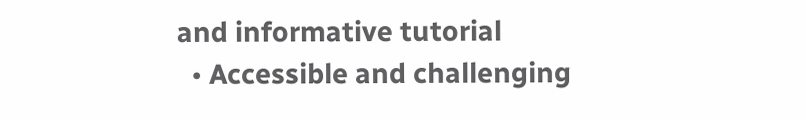and informative tutorial
  • Accessible and challenging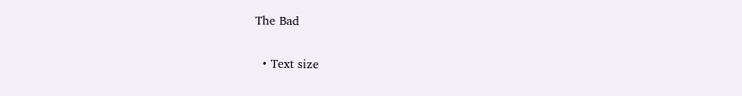The Bad

  • Text size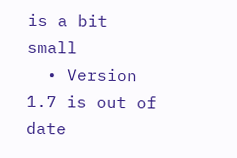is a bit small
  • Version 1.7 is out of date